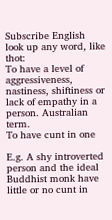Subscribe English
look up any word, like thot:
To have a level of aggressiveness, nastiness, shiftiness or lack of empathy in a person. Australian term.
To have cunt in one

E.g. A shy introverted person and the ideal Buddhist monk have little or no cunt in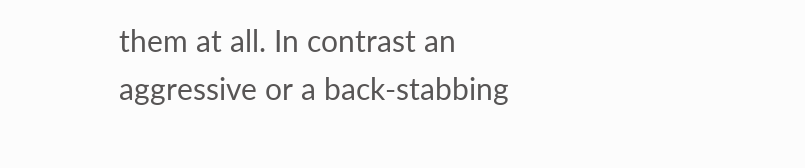them at all. In contrast an aggressive or a back-stabbing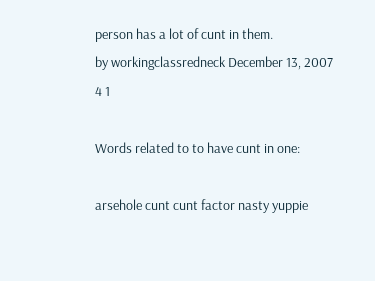person has a lot of cunt in them.
by workingclassredneck December 13, 2007
4 1

Words related to to have cunt in one:

arsehole cunt cunt factor nasty yuppie